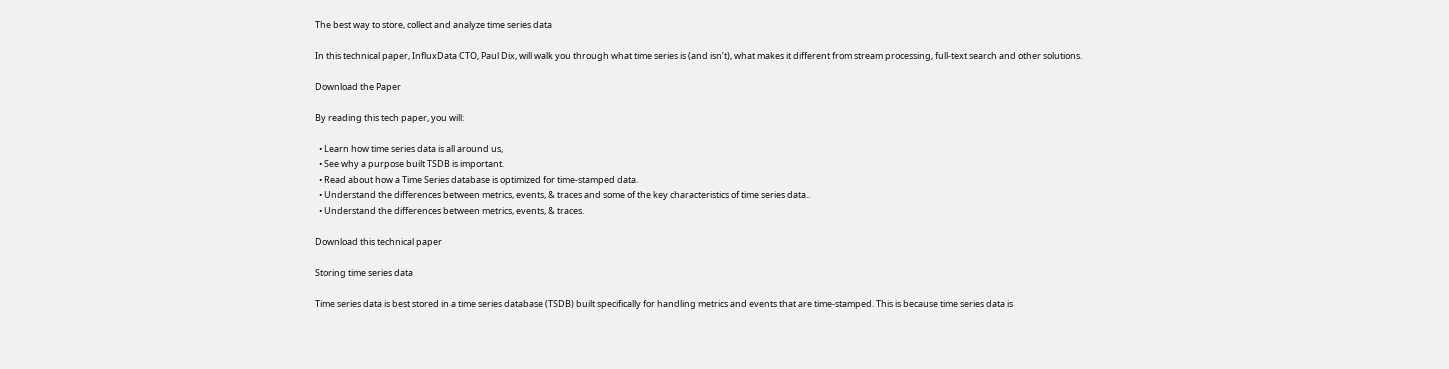The best way to store, collect and analyze time series data

In this technical paper, InfluxData CTO, Paul Dix, will walk you through what time series is (and isn’t), what makes it different from stream processing, full-text search and other solutions.

Download the Paper

By reading this tech paper, you will:

  • Learn how time series data is all around us,
  • See why a purpose built TSDB is important.
  • Read about how a Time Series database is optimized for time-stamped data.
  • Understand the differences between metrics, events, & traces and some of the key characteristics of time series data..
  • Understand the differences between metrics, events, & traces.

Download this technical paper

Storing time series data

Time series data is best stored in a time series database (TSDB) built specifically for handling metrics and events that are time-stamped. This is because time series data is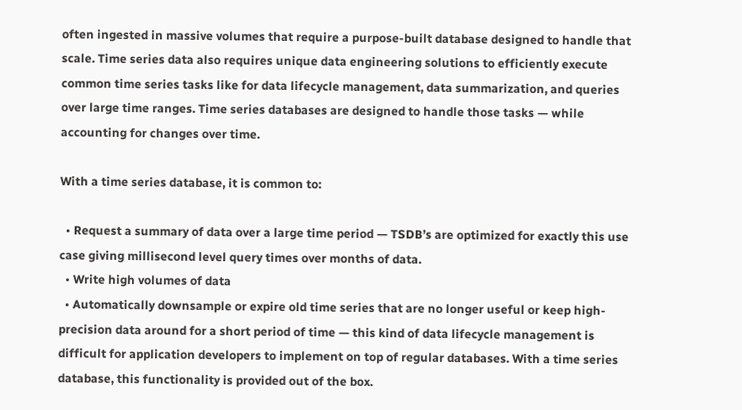often ingested in massive volumes that require a purpose-built database designed to handle that scale. Time series data also requires unique data engineering solutions to efficiently execute common time series tasks like for data lifecycle management, data summarization, and queries over large time ranges. Time series databases are designed to handle those tasks — while accounting for changes over time.

With a time series database, it is common to:

  • Request a summary of data over a large time period — TSDB’s are optimized for exactly this use case giving millisecond level query times over months of data.
  • Write high volumes of data
  • Automatically downsample or expire old time series that are no longer useful or keep high-precision data around for a short period of time — this kind of data lifecycle management is difficult for application developers to implement on top of regular databases. With a time series database, this functionality is provided out of the box.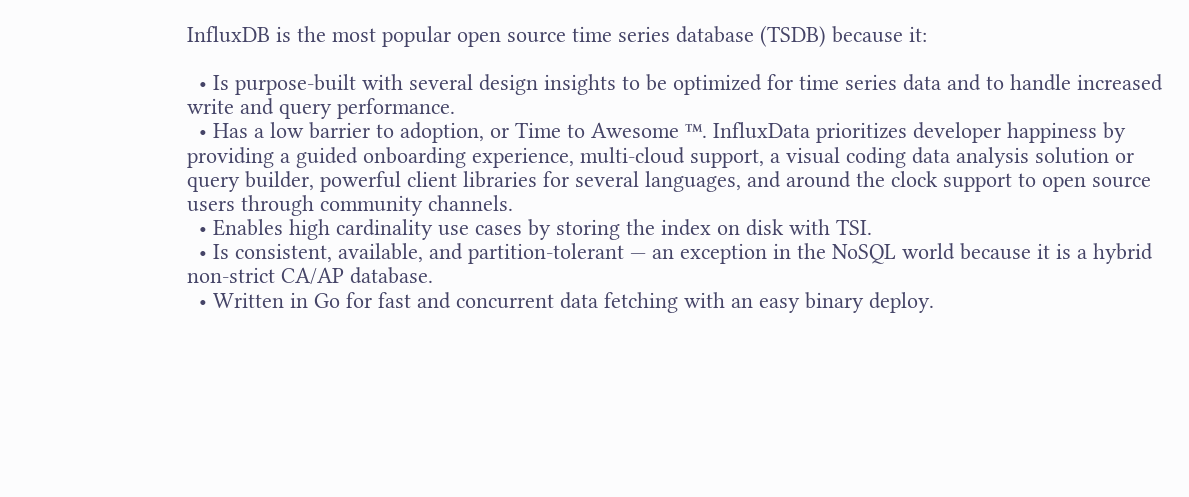InfluxDB is the most popular open source time series database (TSDB) because it:

  • Is purpose-built with several design insights to be optimized for time series data and to handle increased write and query performance.
  • Has a low barrier to adoption, or Time to Awesome ™. InfluxData prioritizes developer happiness by providing a guided onboarding experience, multi-cloud support, a visual coding data analysis solution or query builder, powerful client libraries for several languages, and around the clock support to open source users through community channels.
  • Enables high cardinality use cases by storing the index on disk with TSI.
  • Is consistent, available, and partition-tolerant — an exception in the NoSQL world because it is a hybrid non-strict CA/AP database.
  • Written in Go for fast and concurrent data fetching with an easy binary deploy.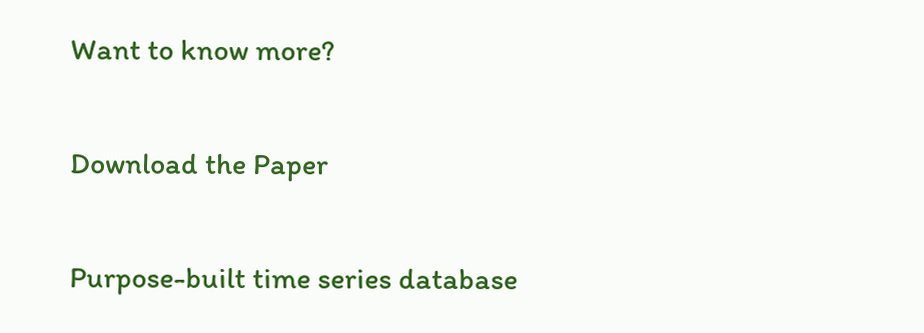Want to know more?

Download the Paper

Purpose-built time series database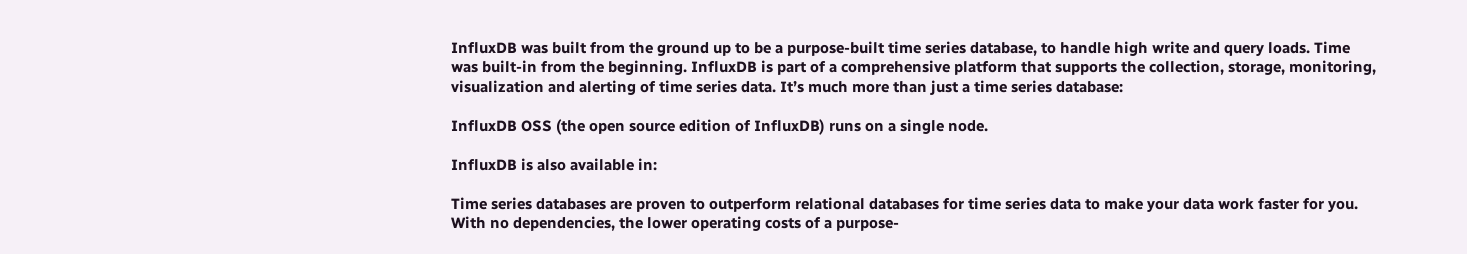InfluxDB was built from the ground up to be a purpose-built time series database, to handle high write and query loads. Time was built-in from the beginning. InfluxDB is part of a comprehensive platform that supports the collection, storage, monitoring, visualization and alerting of time series data. It’s much more than just a time series database:

InfluxDB OSS (the open source edition of InfluxDB) runs on a single node.

InfluxDB is also available in:

Time series databases are proven to outperform relational databases for time series data to make your data work faster for you. With no dependencies, the lower operating costs of a purpose-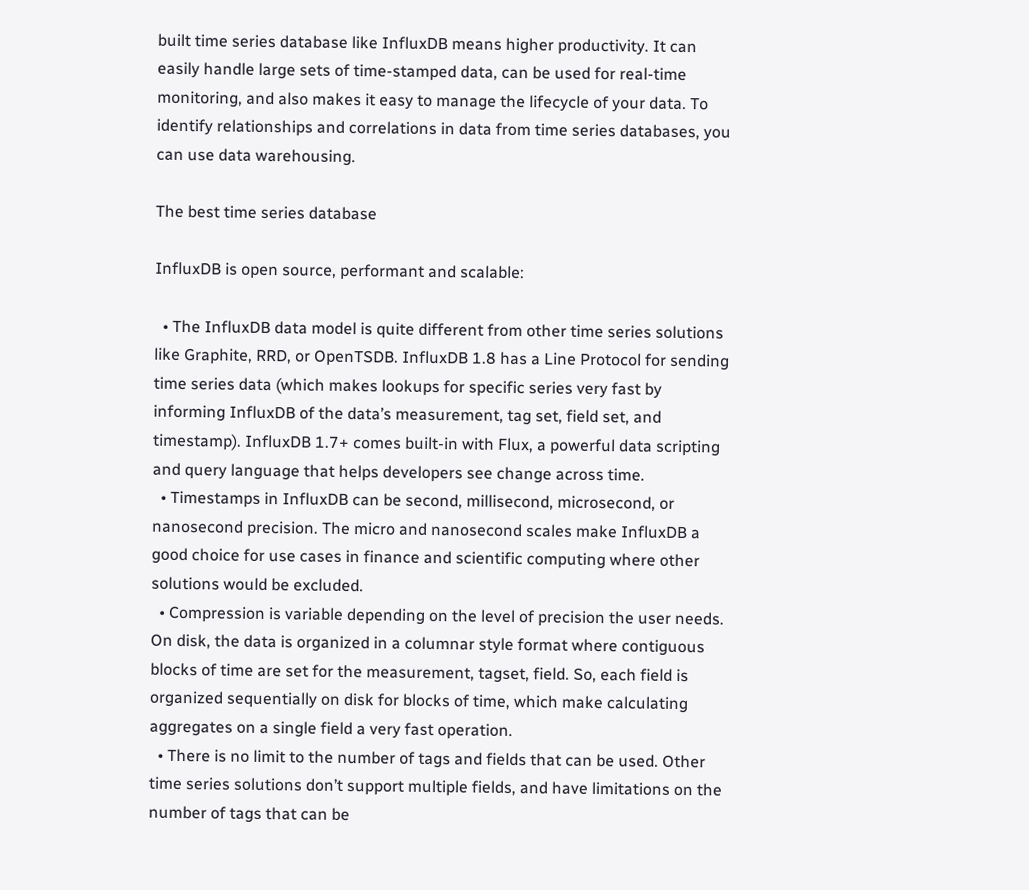built time series database like InfluxDB means higher productivity. It can easily handle large sets of time-stamped data, can be used for real-time monitoring, and also makes it easy to manage the lifecycle of your data. To identify relationships and correlations in data from time series databases, you can use data warehousing.

The best time series database

InfluxDB is open source, performant and scalable:

  • The InfluxDB data model is quite different from other time series solutions like Graphite, RRD, or OpenTSDB. InfluxDB 1.8 has a Line Protocol for sending time series data (which makes lookups for specific series very fast by informing InfluxDB of the data’s measurement, tag set, field set, and timestamp). InfluxDB 1.7+ comes built-in with Flux, a powerful data scripting and query language that helps developers see change across time.
  • Timestamps in InfluxDB can be second, millisecond, microsecond, or nanosecond precision. The micro and nanosecond scales make InfluxDB a good choice for use cases in finance and scientific computing where other solutions would be excluded.
  • Compression is variable depending on the level of precision the user needs. On disk, the data is organized in a columnar style format where contiguous blocks of time are set for the measurement, tagset, field. So, each field is organized sequentially on disk for blocks of time, which make calculating aggregates on a single field a very fast operation.
  • There is no limit to the number of tags and fields that can be used. Other time series solutions don’t support multiple fields, and have limitations on the number of tags that can be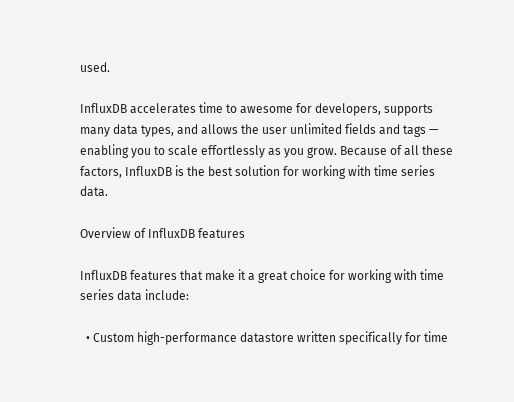used.

InfluxDB accelerates time to awesome for developers, supports many data types, and allows the user unlimited fields and tags — enabling you to scale effortlessly as you grow. Because of all these factors, InfluxDB is the best solution for working with time series data.

Overview of InfluxDB features

InfluxDB features that make it a great choice for working with time series data include:

  • Custom high-performance datastore written specifically for time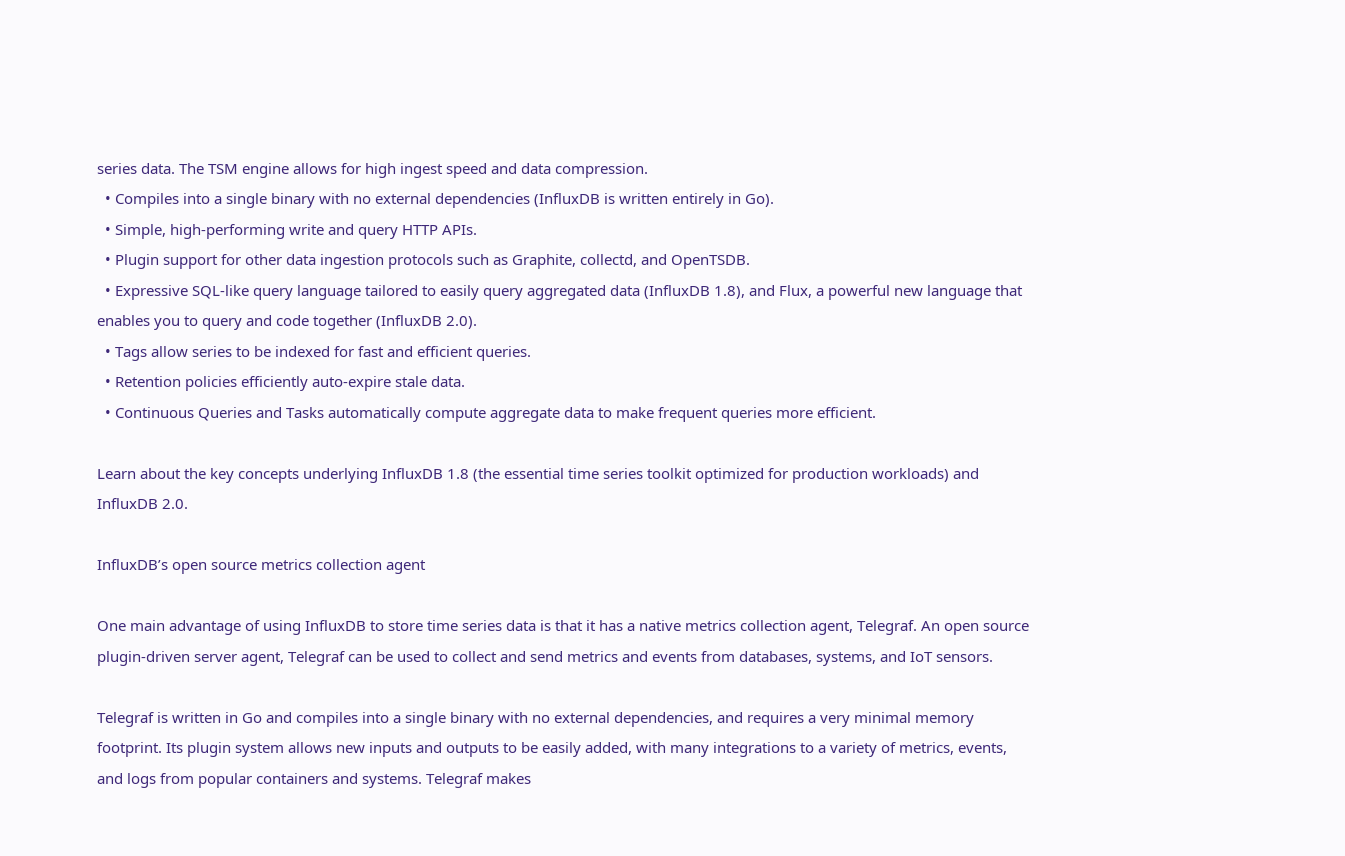series data. The TSM engine allows for high ingest speed and data compression.
  • Compiles into a single binary with no external dependencies (InfluxDB is written entirely in Go).
  • Simple, high-performing write and query HTTP APIs.
  • Plugin support for other data ingestion protocols such as Graphite, collectd, and OpenTSDB.
  • Expressive SQL-like query language tailored to easily query aggregated data (InfluxDB 1.8), and Flux, a powerful new language that enables you to query and code together (InfluxDB 2.0).
  • Tags allow series to be indexed for fast and efficient queries.
  • Retention policies efficiently auto-expire stale data.
  • Continuous Queries and Tasks automatically compute aggregate data to make frequent queries more efficient.

Learn about the key concepts underlying InfluxDB 1.8 (the essential time series toolkit optimized for production workloads) and InfluxDB 2.0.

InfluxDB’s open source metrics collection agent

One main advantage of using InfluxDB to store time series data is that it has a native metrics collection agent, Telegraf. An open source plugin-driven server agent, Telegraf can be used to collect and send metrics and events from databases, systems, and IoT sensors.

Telegraf is written in Go and compiles into a single binary with no external dependencies, and requires a very minimal memory footprint. Its plugin system allows new inputs and outputs to be easily added, with many integrations to a variety of metrics, events, and logs from popular containers and systems. Telegraf makes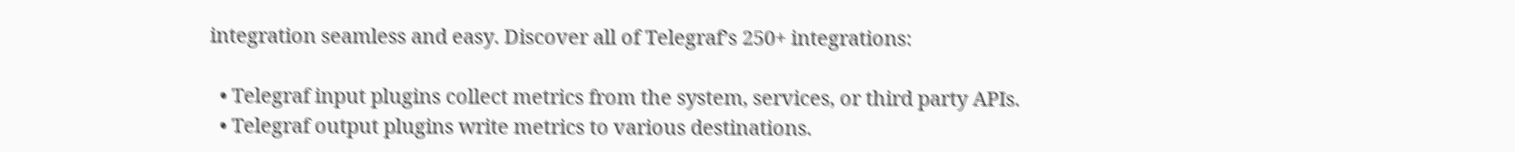integration seamless and easy. Discover all of Telegraf’s 250+ integrations:

  • Telegraf input plugins collect metrics from the system, services, or third party APIs.
  • Telegraf output plugins write metrics to various destinations.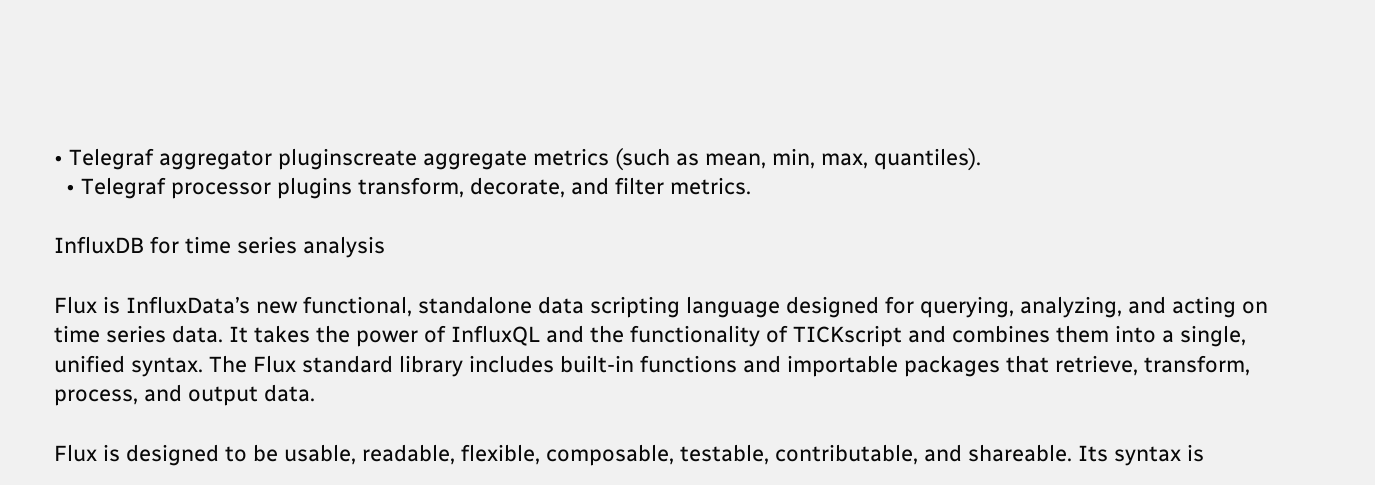• Telegraf aggregator pluginscreate aggregate metrics (such as mean, min, max, quantiles).
  • Telegraf processor plugins transform, decorate, and filter metrics.

InfluxDB for time series analysis

Flux is InfluxData’s new functional, standalone data scripting language designed for querying, analyzing, and acting on time series data. It takes the power of InfluxQL and the functionality of TICKscript and combines them into a single, unified syntax. The Flux standard library includes built-in functions and importable packages that retrieve, transform, process, and output data.

Flux is designed to be usable, readable, flexible, composable, testable, contributable, and shareable. Its syntax is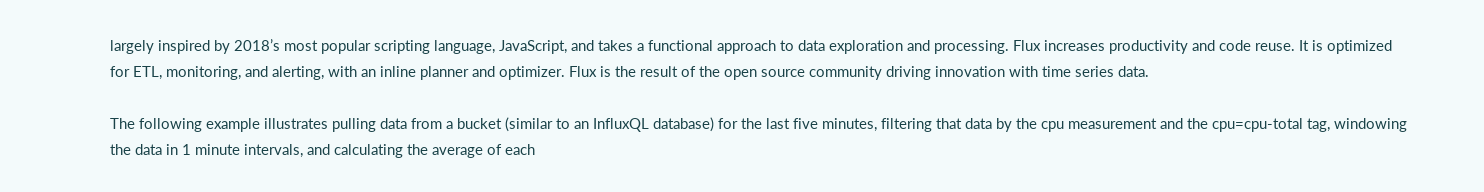largely inspired by 2018’s most popular scripting language, JavaScript, and takes a functional approach to data exploration and processing. Flux increases productivity and code reuse. It is optimized for ETL, monitoring, and alerting, with an inline planner and optimizer. Flux is the result of the open source community driving innovation with time series data.

The following example illustrates pulling data from a bucket (similar to an InfluxQL database) for the last five minutes, filtering that data by the cpu measurement and the cpu=cpu-total tag, windowing the data in 1 minute intervals, and calculating the average of each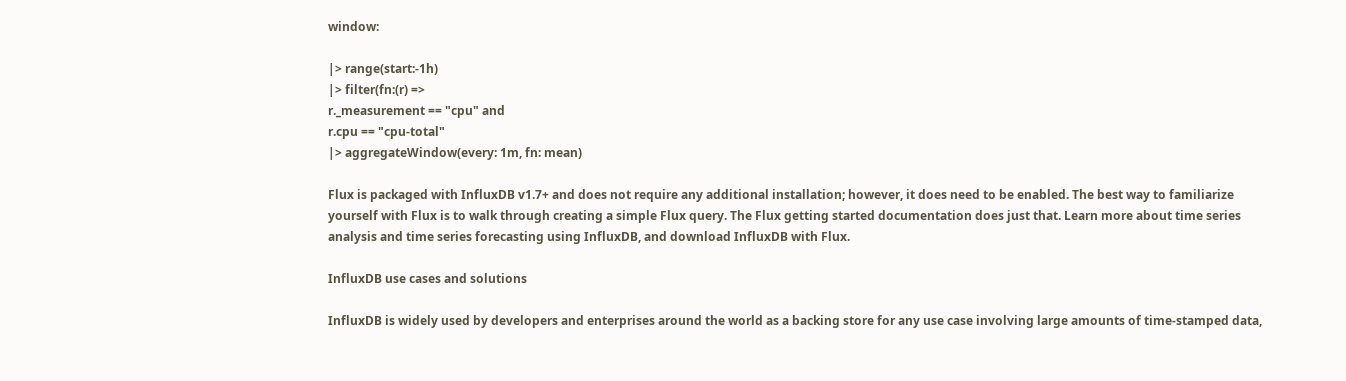window:

|> range(start:-1h)
|> filter(fn:(r) =>
r._measurement == "cpu" and
r.cpu == "cpu-total"
|> aggregateWindow(every: 1m, fn: mean)

Flux is packaged with InfluxDB v1.7+ and does not require any additional installation; however, it does need to be enabled. The best way to familiarize yourself with Flux is to walk through creating a simple Flux query. The Flux getting started documentation does just that. Learn more about time series analysis and time series forecasting using InfluxDB, and download InfluxDB with Flux.

InfluxDB use cases and solutions

InfluxDB is widely used by developers and enterprises around the world as a backing store for any use case involving large amounts of time-stamped data,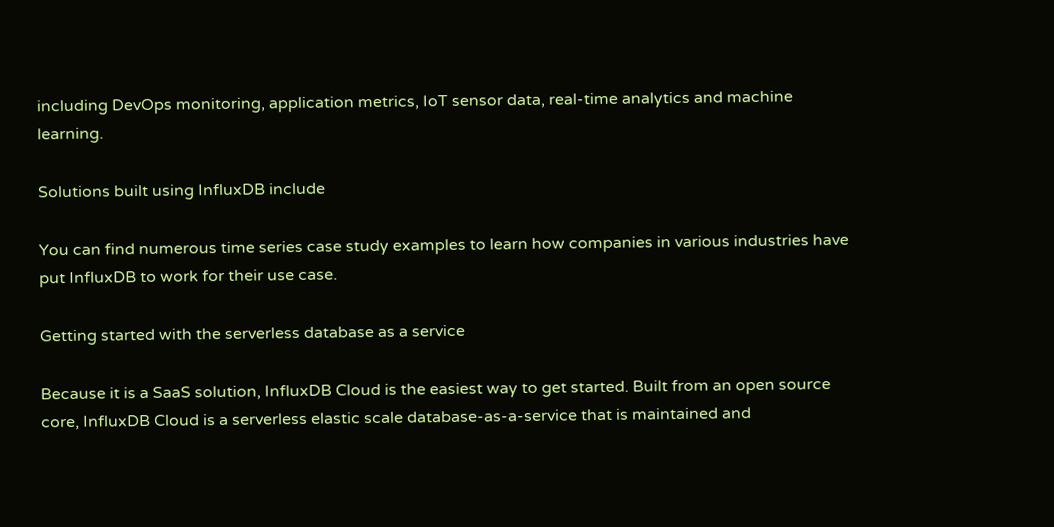including DevOps monitoring, application metrics, IoT sensor data, real-time analytics and machine learning.

Solutions built using InfluxDB include

You can find numerous time series case study examples to learn how companies in various industries have put InfluxDB to work for their use case.

Getting started with the serverless database as a service

Because it is a SaaS solution, InfluxDB Cloud is the easiest way to get started. Built from an open source core, InfluxDB Cloud is a serverless elastic scale database-as-a-service that is maintained and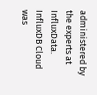administered by the experts at InfluxData. InfluxDB Cloud was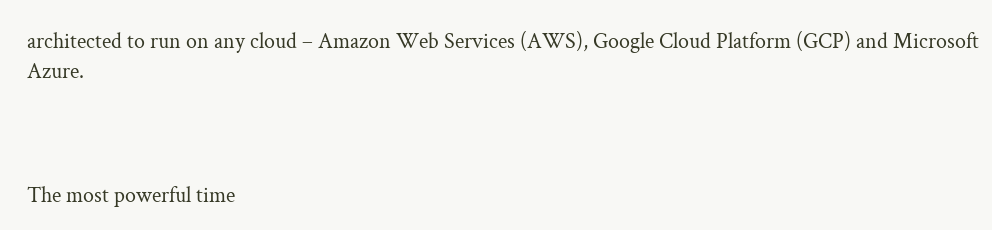architected to run on any cloud – Amazon Web Services (AWS), Google Cloud Platform (GCP) and Microsoft Azure.



The most powerful time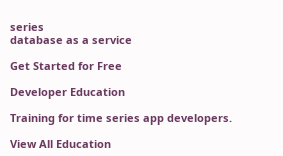series
database as a service

Get Started for Free

Developer Education

Training for time series app developers.

View All Education